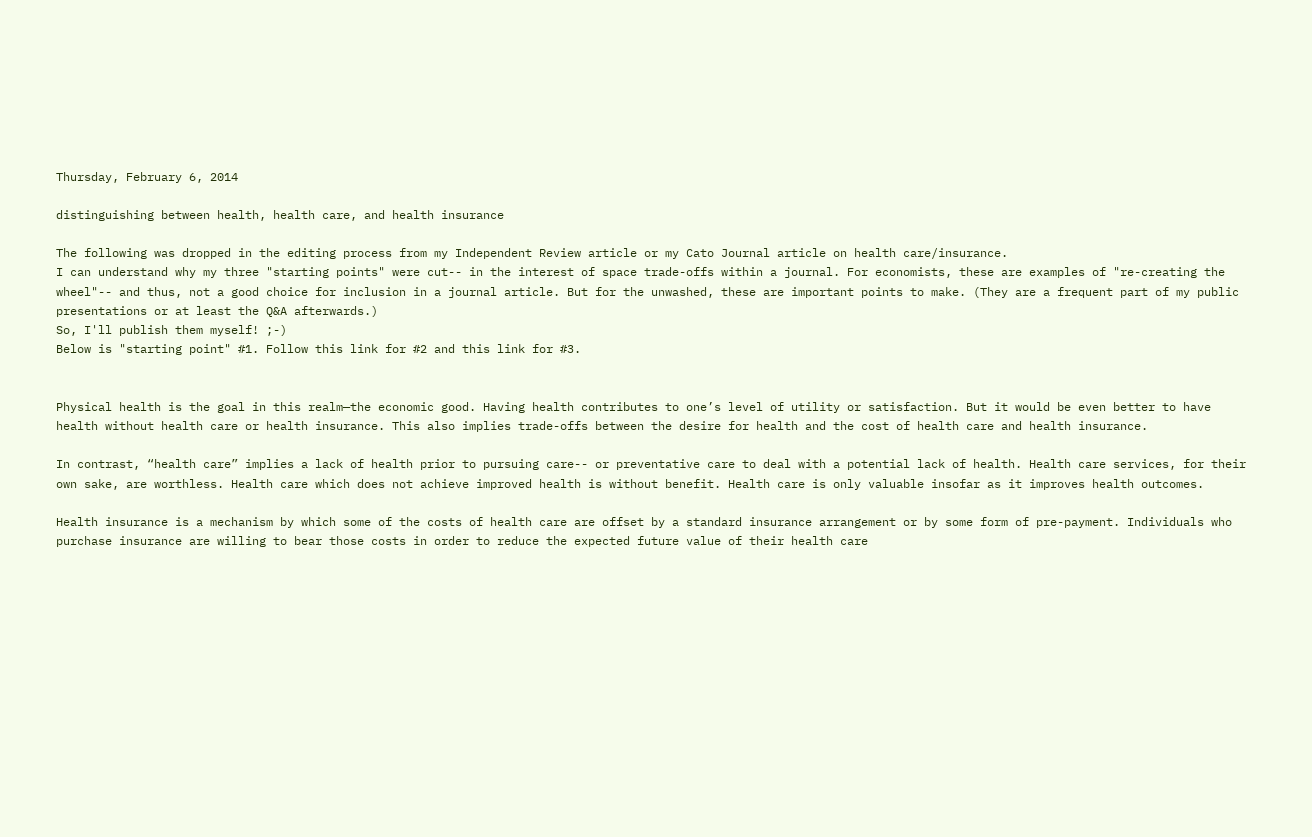Thursday, February 6, 2014

distinguishing between health, health care, and health insurance

The following was dropped in the editing process from my Independent Review article or my Cato Journal article on health care/insurance.
I can understand why my three "starting points" were cut-- in the interest of space trade-offs within a journal. For economists, these are examples of "re-creating the wheel"-- and thus, not a good choice for inclusion in a journal article. But for the unwashed, these are important points to make. (They are a frequent part of my public presentations or at least the Q&A afterwards.)
So, I'll publish them myself! ;-)
Below is "starting point" #1. Follow this link for #2 and this link for #3.


Physical health is the goal in this realm—the economic good. Having health contributes to one’s level of utility or satisfaction. But it would be even better to have health without health care or health insurance. This also implies trade-offs between the desire for health and the cost of health care and health insurance.

In contrast, “health care” implies a lack of health prior to pursuing care-- or preventative care to deal with a potential lack of health. Health care services, for their own sake, are worthless. Health care which does not achieve improved health is without benefit. Health care is only valuable insofar as it improves health outcomes.

Health insurance is a mechanism by which some of the costs of health care are offset by a standard insurance arrangement or by some form of pre-payment. Individuals who purchase insurance are willing to bear those costs in order to reduce the expected future value of their health care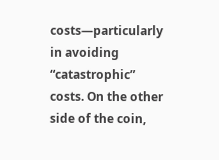costs—particularly in avoiding “catastrophic” costs. On the other side of the coin,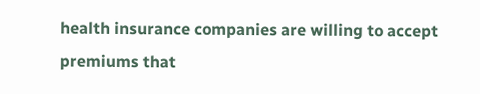health insurance companies are willing to accept premiums that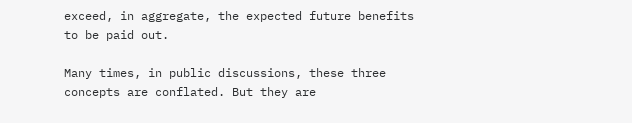exceed, in aggregate, the expected future benefits to be paid out.

Many times, in public discussions, these three concepts are conflated. But they are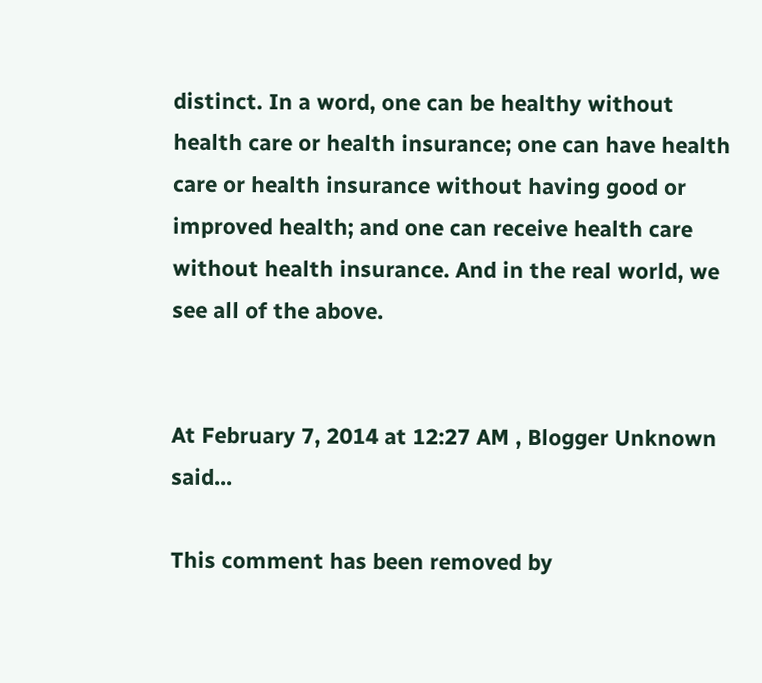distinct. In a word, one can be healthy without health care or health insurance; one can have health care or health insurance without having good or improved health; and one can receive health care without health insurance. And in the real world, we see all of the above.


At February 7, 2014 at 12:27 AM , Blogger Unknown said...

This comment has been removed by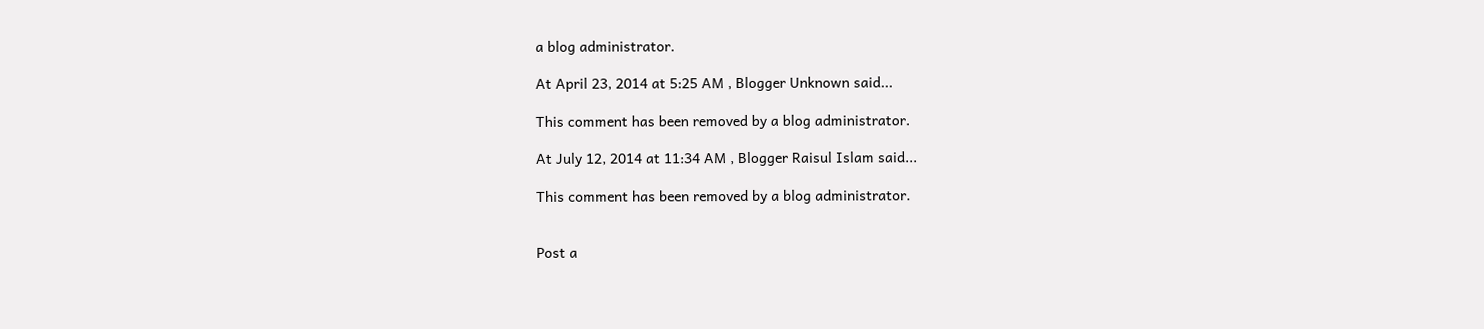a blog administrator.

At April 23, 2014 at 5:25 AM , Blogger Unknown said...

This comment has been removed by a blog administrator.

At July 12, 2014 at 11:34 AM , Blogger Raisul Islam said...

This comment has been removed by a blog administrator.


Post a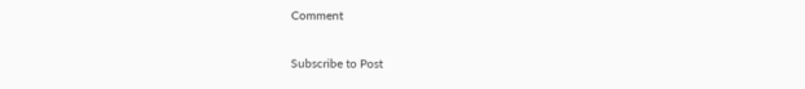Comment

Subscribe to Post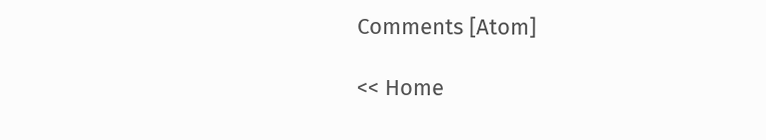Comments [Atom]

<< Home